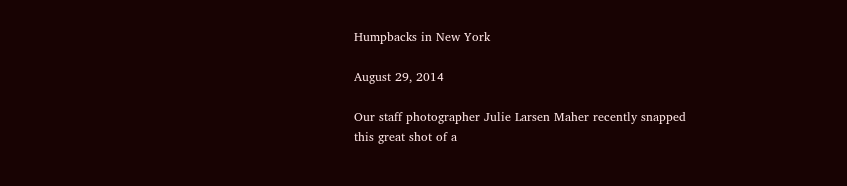Humpbacks in New York

August 29, 2014

Our staff photographer Julie Larsen Maher recently snapped this great shot of a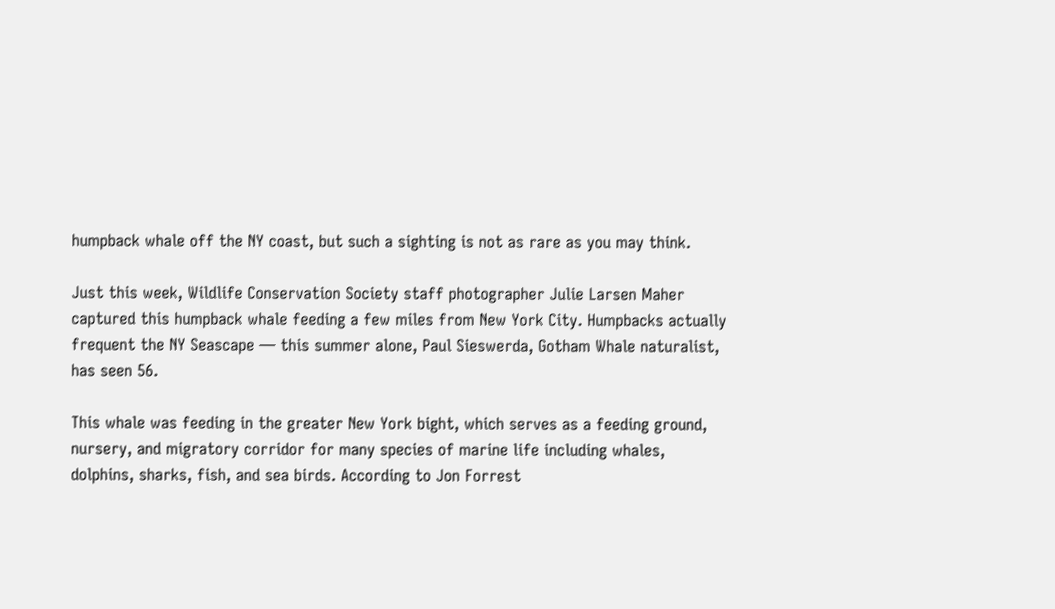humpback whale off the NY coast, but such a sighting is not as rare as you may think.

Just this week, Wildlife Conservation Society staff photographer Julie Larsen Maher captured this humpback whale feeding a few miles from New York City. Humpbacks actually frequent the NY Seascape — this summer alone, Paul Sieswerda, Gotham Whale naturalist, has seen 56.

This whale was feeding in the greater New York bight, which serves as a feeding ground, nursery, and migratory corridor for many species of marine life including whales, dolphins, sharks, fish, and sea birds. According to Jon Forrest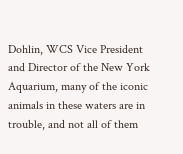Dohlin, WCS Vice President and Director of the New York Aquarium, many of the iconic animals in these waters are in trouble, and not all of them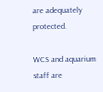are adequately protected.

WCS and aquarium staff are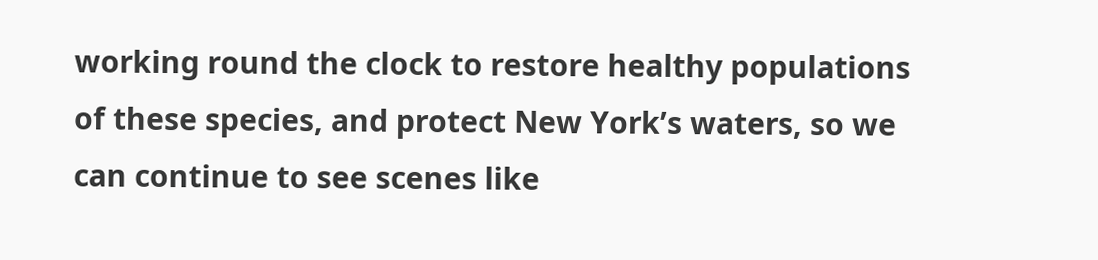working round the clock to restore healthy populations of these species, and protect New York’s waters, so we can continue to see scenes like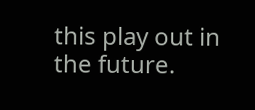this play out in the future.